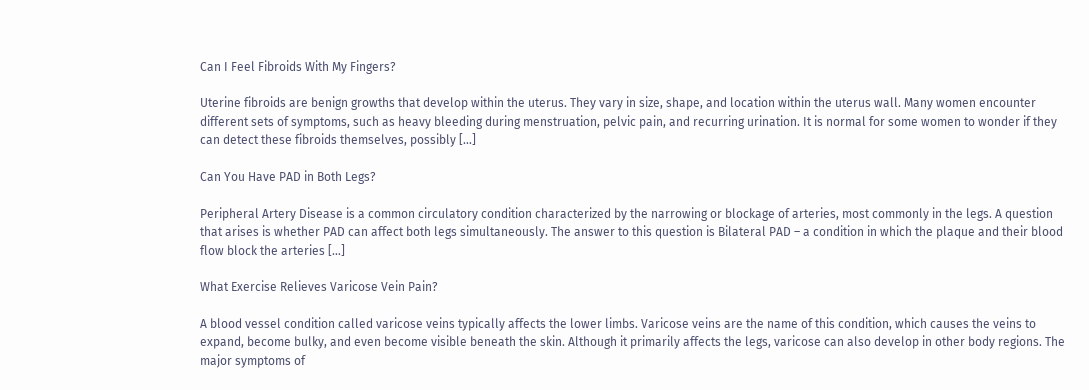Can I Feel Fibroids With My Fingers?

Uterine fibroids are benign growths that develop within the uterus. They vary in size, shape, and location within the uterus wall. Many women encounter different sets of symptoms, such as heavy bleeding during menstruation, pelvic pain, and recurring urination. It is normal for some women to wonder if they can detect these fibroids themselves, possibly […]

Can You Have PAD in Both Legs?

Peripheral Artery Disease is a common circulatory condition characterized by the narrowing or blockage of arteries, most commonly in the legs. A question that arises is whether PAD can affect both legs simultaneously. The answer to this question is Bilateral PAD – a condition in which the plaque and their blood flow block the arteries […]

What Exercise Relieves Varicose Vein Pain?

A blood vessel condition called varicose veins typically affects the lower limbs. Varicose veins are the name of this condition, which causes the veins to expand, become bulky, and even become visible beneath the skin. Although it primarily affects the legs, varicose can also develop in other body regions. The major symptoms of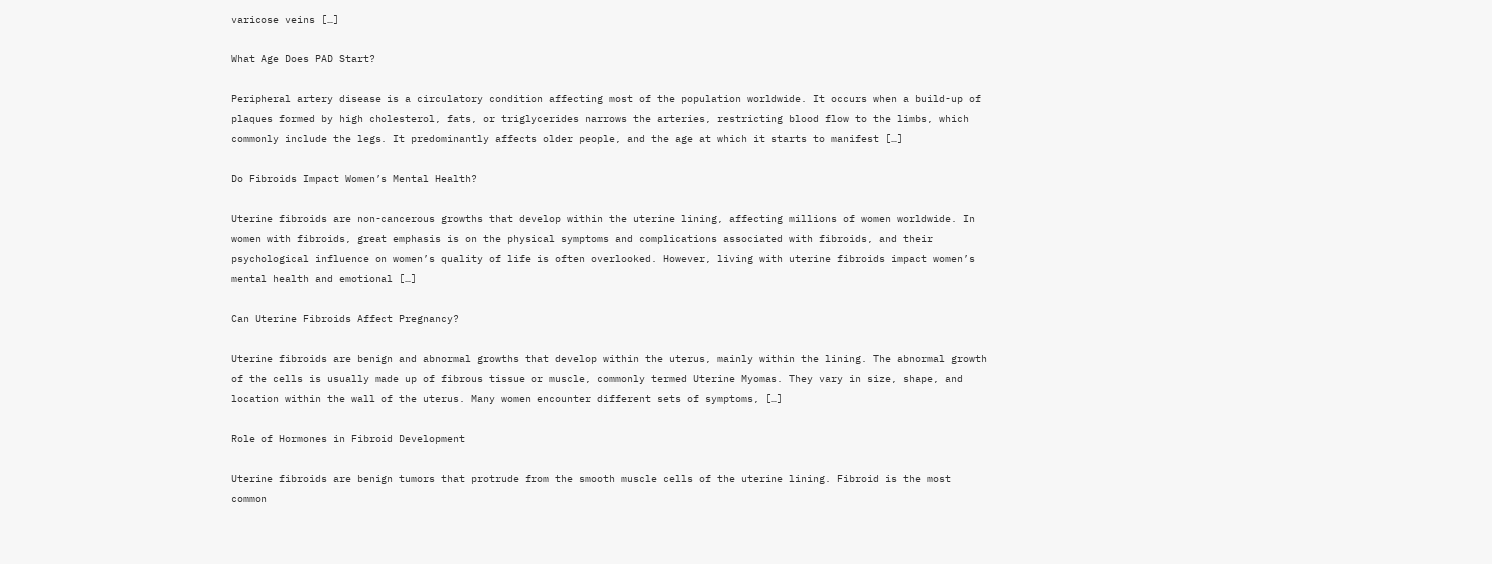varicose veins […]

What Age Does PAD Start?

Peripheral artery disease is a circulatory condition affecting most of the population worldwide. It occurs when a build-up of plaques formed by high cholesterol, fats, or triglycerides narrows the arteries, restricting blood flow to the limbs, which commonly include the legs. It predominantly affects older people, and the age at which it starts to manifest […]

Do Fibroids Impact Women’s Mental Health?

Uterine fibroids are non-cancerous growths that develop within the uterine lining, affecting millions of women worldwide. In women with fibroids, great emphasis is on the physical symptoms and complications associated with fibroids, and their psychological influence on women’s quality of life is often overlooked. However, living with uterine fibroids impact women’s mental health and emotional […]

Can Uterine Fibroids Affect Pregnancy?

Uterine fibroids are benign and abnormal growths that develop within the uterus, mainly within the lining. The abnormal growth of the cells is usually made up of fibrous tissue or muscle, commonly termed Uterine Myomas. They vary in size, shape, and location within the wall of the uterus. Many women encounter different sets of symptoms, […]

Role of Hormones in Fibroid Development

Uterine fibroids are benign tumors that protrude from the smooth muscle cells of the uterine lining. Fibroid is the most common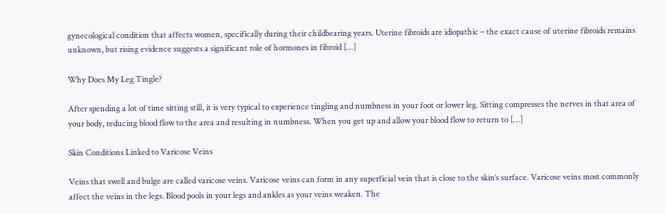gynecological condition that affects women, specifically during their childbearing years. Uterine fibroids are idiopathic – the exact cause of uterine fibroids remains unknown, but rising evidence suggests a significant role of hormones in fibroid […]

Why Does My Leg Tingle?

After spending a lot of time sitting still, it is very typical to experience tingling and numbness in your foot or lower leg. Sitting compresses the nerves in that area of your body, reducing blood flow to the area and resulting in numbness. When you get up and allow your blood flow to return to […]

Skin Conditions Linked to Varicose Veins

Veins that swell and bulge are called varicose veins. Varicose veins can form in any superficial vein that is close to the skin’s surface. Varicose veins most commonly affect the veins in the legs. Blood pools in your legs and ankles as your veins weaken. The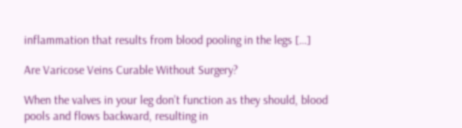inflammation that results from blood pooling in the legs […]

Are Varicose Veins Curable Without Surgery?

When the valves in your leg don’t function as they should, blood pools and flows backward, resulting in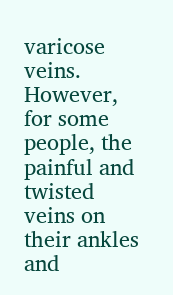varicose veins. However, for some people, the painful and twisted veins on their ankles and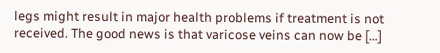legs might result in major health problems if treatment is not received. The good news is that varicose veins can now be […]